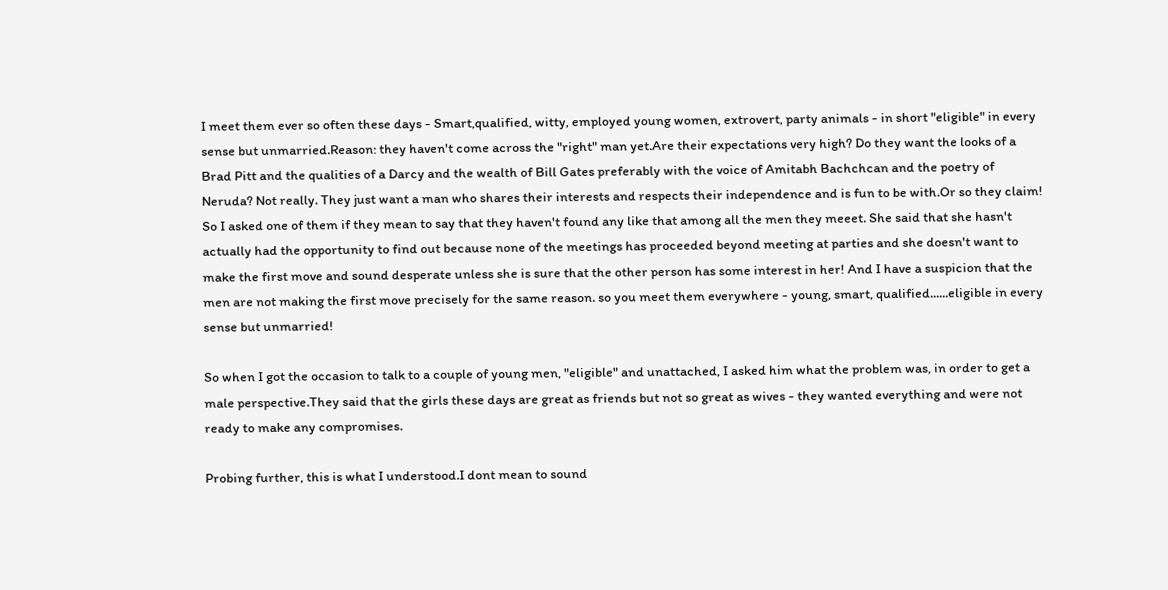I meet them ever so often these days - Smart,qualified, witty, employed young women, extrovert, party animals - in short "eligible" in every sense but unmarried.Reason: they haven't come across the "right" man yet.Are their expectations very high? Do they want the looks of a Brad Pitt and the qualities of a Darcy and the wealth of Bill Gates preferably with the voice of Amitabh Bachchcan and the poetry of Neruda? Not really. They just want a man who shares their interests and respects their independence and is fun to be with.Or so they claim!
So I asked one of them if they mean to say that they haven't found any like that among all the men they meeet. She said that she hasn't actually had the opportunity to find out because none of the meetings has proceeded beyond meeting at parties and she doesn't want to make the first move and sound desperate unless she is sure that the other person has some interest in her! And I have a suspicion that the men are not making the first move precisely for the same reason. so you meet them everywhere - young, smart, qualified......eligible in every sense but unmarried!

So when I got the occasion to talk to a couple of young men, "eligible" and unattached, I asked him what the problem was, in order to get a male perspective.They said that the girls these days are great as friends but not so great as wives - they wanted everything and were not ready to make any compromises.

Probing further, this is what I understood.I dont mean to sound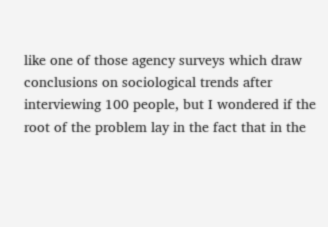like one of those agency surveys which draw conclusions on sociological trends after interviewing 100 people, but I wondered if the root of the problem lay in the fact that in the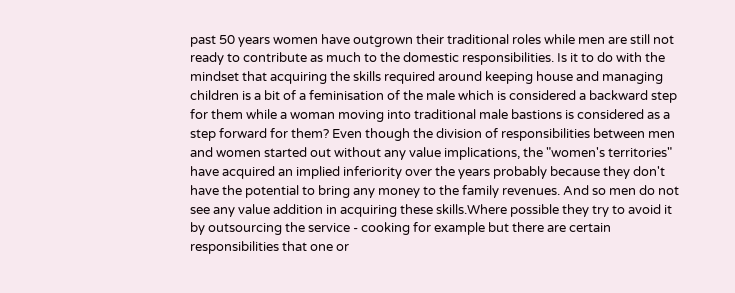past 50 years women have outgrown their traditional roles while men are still not ready to contribute as much to the domestic responsibilities. Is it to do with the mindset that acquiring the skills required around keeping house and managing children is a bit of a feminisation of the male which is considered a backward step for them while a woman moving into traditional male bastions is considered as a step forward for them? Even though the division of responsibilities between men and women started out without any value implications, the "women's territories" have acquired an implied inferiority over the years probably because they don't have the potential to bring any money to the family revenues. And so men do not see any value addition in acquiring these skills.Where possible they try to avoid it by outsourcing the service - cooking for example but there are certain responsibilities that one or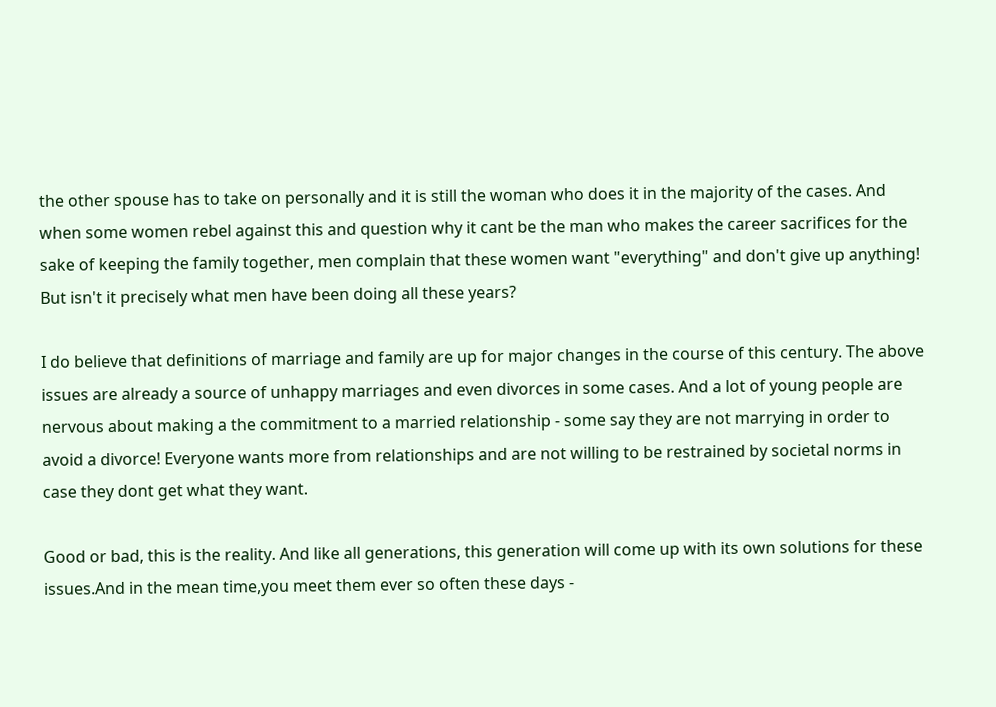the other spouse has to take on personally and it is still the woman who does it in the majority of the cases. And when some women rebel against this and question why it cant be the man who makes the career sacrifices for the sake of keeping the family together, men complain that these women want "everything" and don't give up anything!
But isn't it precisely what men have been doing all these years?

I do believe that definitions of marriage and family are up for major changes in the course of this century. The above issues are already a source of unhappy marriages and even divorces in some cases. And a lot of young people are nervous about making a the commitment to a married relationship - some say they are not marrying in order to avoid a divorce! Everyone wants more from relationships and are not willing to be restrained by societal norms in case they dont get what they want.

Good or bad, this is the reality. And like all generations, this generation will come up with its own solutions for these issues.And in the mean time,you meet them ever so often these days -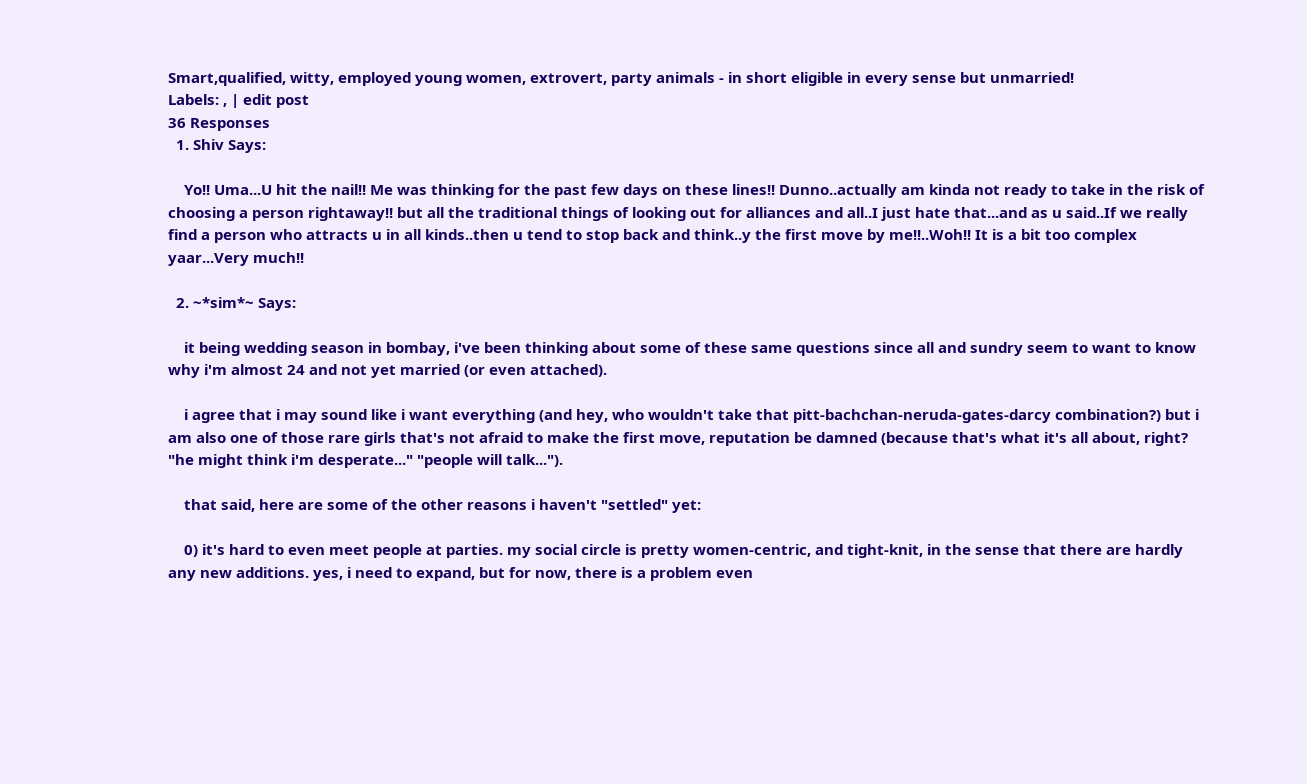Smart,qualified, witty, employed young women, extrovert, party animals - in short eligible in every sense but unmarried!
Labels: , | edit post
36 Responses
  1. Shiv Says:

    Yo!! Uma...U hit the nail!! Me was thinking for the past few days on these lines!! Dunno..actually am kinda not ready to take in the risk of choosing a person rightaway!! but all the traditional things of looking out for alliances and all..I just hate that...and as u said..If we really find a person who attracts u in all kinds..then u tend to stop back and think..y the first move by me!!..Woh!! It is a bit too complex yaar...Very much!!

  2. ~*sim*~ Says:

    it being wedding season in bombay, i've been thinking about some of these same questions since all and sundry seem to want to know why i'm almost 24 and not yet married (or even attached).

    i agree that i may sound like i want everything (and hey, who wouldn't take that pitt-bachchan-neruda-gates-darcy combination?) but i am also one of those rare girls that's not afraid to make the first move, reputation be damned (because that's what it's all about, right? "he might think i'm desperate..." "people will talk...").

    that said, here are some of the other reasons i haven't "settled" yet:

    0) it's hard to even meet people at parties. my social circle is pretty women-centric, and tight-knit, in the sense that there are hardly any new additions. yes, i need to expand, but for now, there is a problem even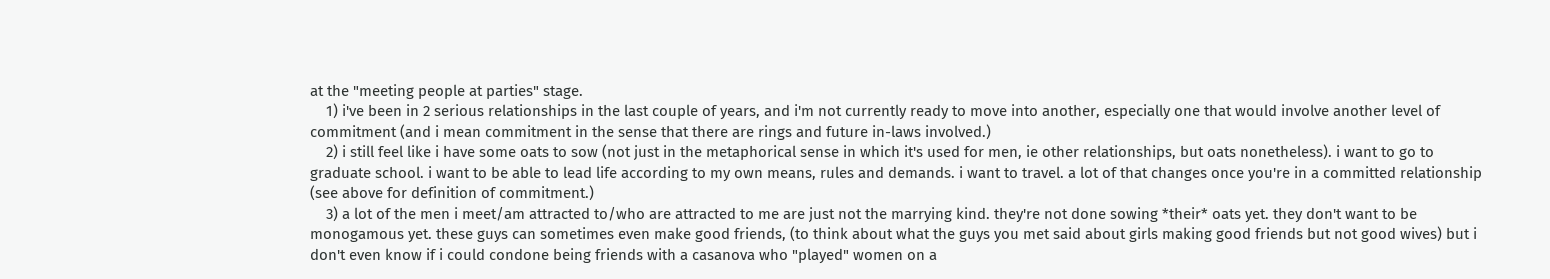at the "meeting people at parties" stage.
    1) i've been in 2 serious relationships in the last couple of years, and i'm not currently ready to move into another, especially one that would involve another level of commitment (and i mean commitment in the sense that there are rings and future in-laws involved.)
    2) i still feel like i have some oats to sow (not just in the metaphorical sense in which it's used for men, ie other relationships, but oats nonetheless). i want to go to graduate school. i want to be able to lead life according to my own means, rules and demands. i want to travel. a lot of that changes once you're in a committed relationship (see above for definition of commitment.)
    3) a lot of the men i meet/am attracted to/who are attracted to me are just not the marrying kind. they're not done sowing *their* oats yet. they don't want to be monogamous yet. these guys can sometimes even make good friends, (to think about what the guys you met said about girls making good friends but not good wives) but i don't even know if i could condone being friends with a casanova who "played" women on a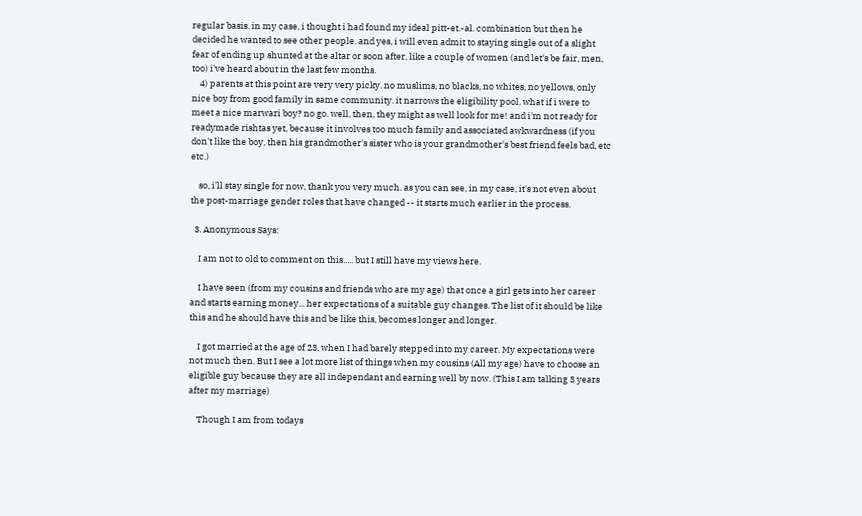regular basis. in my case, i thought i had found my ideal pitt-et.-al. combination but then he decided he wanted to see other people. and yes, i will even admit to staying single out of a slight fear of ending up shunted at the altar or soon after, like a couple of women (and let's be fair, men, too) i've heard about in the last few months.
    4) parents at this point are very very picky. no muslims, no blacks, no whites, no yellows, only nice boy from good family in same community. it narrows the eligibility pool. what if i were to meet a nice marwari boy? no go. well, then, they might as well look for me! and i'm not ready for readymade rishtas yet, because it involves too much family and associated awkwardness (if you don't like the boy, then his grandmother's sister who is your grandmother's best friend feels bad, etc etc.)

    so, i'll stay single for now, thank you very much. as you can see, in my case, it's not even about the post-marriage gender roles that have changed -- it starts much earlier in the process.

  3. Anonymous Says:

    I am not to old to comment on this..... but I still have my views here.

    I have seen (from my cousins and friends who are my age) that once a girl gets into her career and starts earning money... her expectations of a suitable guy changes. The list of it should be like this and he should have this and be like this, becomes longer and longer.

    I got married at the age of 23, when I had barely stepped into my career. My expectations were not much then. But I see a lot more list of things when my cousins (All my age) have to choose an eligible guy because they are all independant and earning well by now. (This I am talking 3 years after my marriage)

    Though I am from todays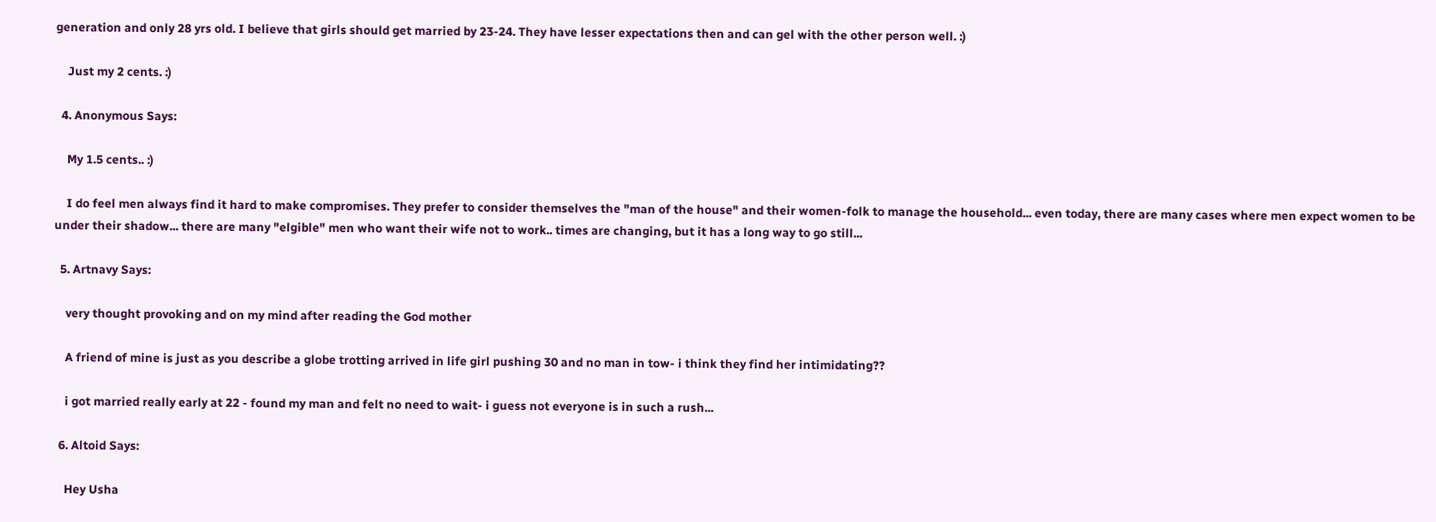generation and only 28 yrs old. I believe that girls should get married by 23-24. They have lesser expectations then and can gel with the other person well. :)

    Just my 2 cents. :)

  4. Anonymous Says:

    My 1.5 cents.. :)

    I do feel men always find it hard to make compromises. They prefer to consider themselves the "man of the house" and their women-folk to manage the household... even today, there are many cases where men expect women to be under their shadow... there are many "elgible" men who want their wife not to work.. times are changing, but it has a long way to go still...

  5. Artnavy Says:

    very thought provoking and on my mind after reading the God mother

    A friend of mine is just as you describe a globe trotting arrived in life girl pushing 30 and no man in tow- i think they find her intimidating??

    i got married really early at 22 - found my man and felt no need to wait- i guess not everyone is in such a rush...

  6. Altoid Says:

    Hey Usha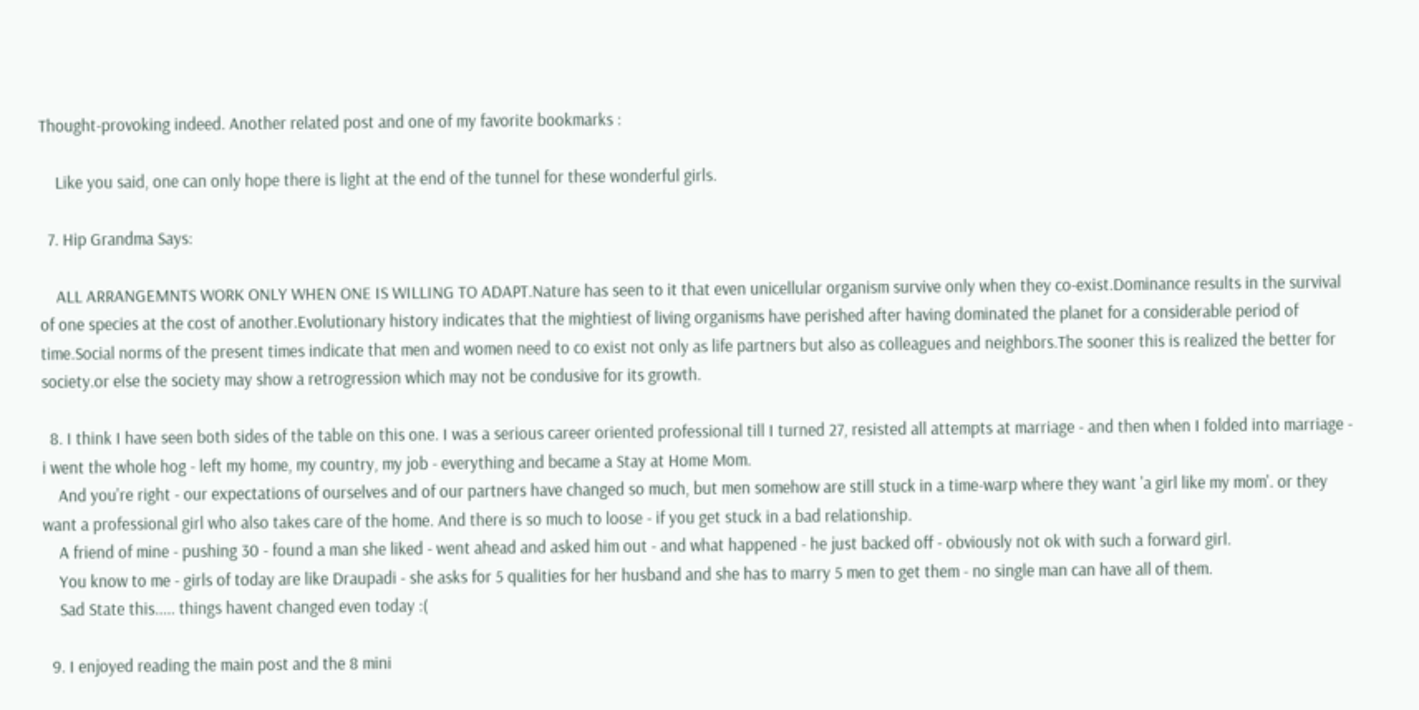Thought-provoking indeed. Another related post and one of my favorite bookmarks :

    Like you said, one can only hope there is light at the end of the tunnel for these wonderful girls.

  7. Hip Grandma Says:

    ALL ARRANGEMNTS WORK ONLY WHEN ONE IS WILLING TO ADAPT.Nature has seen to it that even unicellular organism survive only when they co-exist.Dominance results in the survival of one species at the cost of another.Evolutionary history indicates that the mightiest of living organisms have perished after having dominated the planet for a considerable period of time.Social norms of the present times indicate that men and women need to co exist not only as life partners but also as colleagues and neighbors.The sooner this is realized the better for society.or else the society may show a retrogression which may not be condusive for its growth.

  8. I think I have seen both sides of the table on this one. I was a serious career oriented professional till I turned 27, resisted all attempts at marriage - and then when I folded into marriage - i went the whole hog - left my home, my country, my job - everything and became a Stay at Home Mom.
    And you're right - our expectations of ourselves and of our partners have changed so much, but men somehow are still stuck in a time-warp where they want 'a girl like my mom'. or they want a professional girl who also takes care of the home. And there is so much to loose - if you get stuck in a bad relationship.
    A friend of mine - pushing 30 - found a man she liked - went ahead and asked him out - and what happened - he just backed off - obviously not ok with such a forward girl.
    You know to me - girls of today are like Draupadi - she asks for 5 qualities for her husband and she has to marry 5 men to get them - no single man can have all of them.
    Sad State this..... things havent changed even today :(

  9. I enjoyed reading the main post and the 8 mini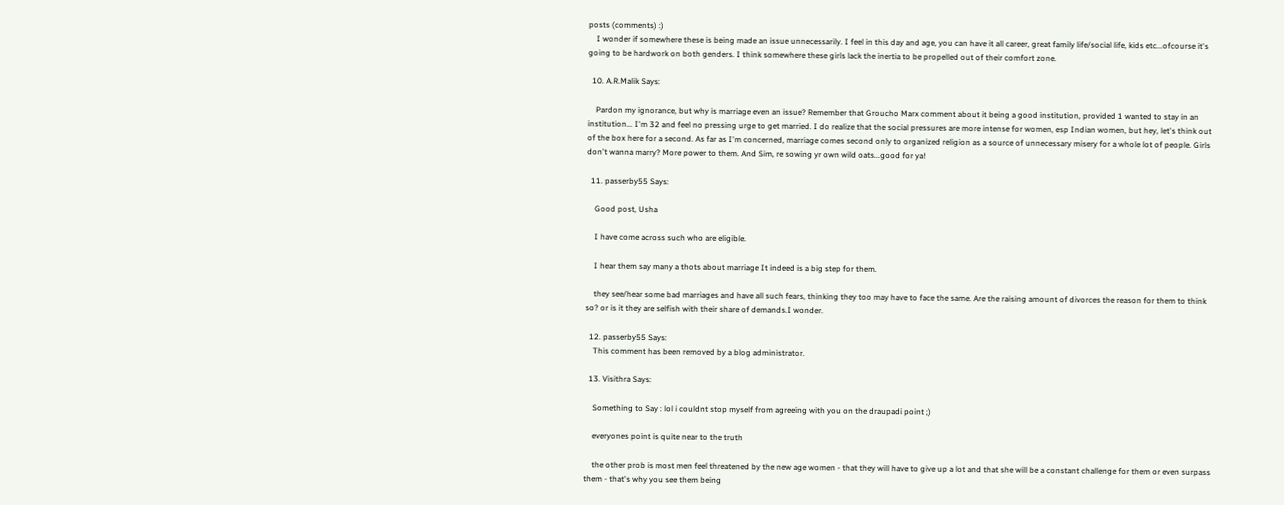posts (comments) :)
    I wonder if somewhere these is being made an issue unnecessarily. I feel in this day and age, you can have it all career, great family life/social life, kids etc...ofcourse it's going to be hardwork on both genders. I think somewhere these girls lack the inertia to be propelled out of their comfort zone.

  10. A.R.Malik Says:

    Pardon my ignorance, but why is marriage even an issue? Remember that Groucho Marx comment about it being a good institution, provided 1 wanted to stay in an institution... I'm 32 and feel no pressing urge to get married. I do realize that the social pressures are more intense for women, esp Indian women, but hey, let's think out of the box here for a second. As far as I'm concerned, marriage comes second only to organized religion as a source of unnecessary misery for a whole lot of people. Girls don't wanna marry? More power to them. And Sim, re sowing yr own wild oats...good for ya!

  11. passerby55 Says:

    Good post, Usha

    I have come across such who are eligible.

    I hear them say many a thots about marriage It indeed is a big step for them.

    they see/hear some bad marriages and have all such fears, thinking they too may have to face the same. Are the raising amount of divorces the reason for them to think so? or is it they are selfish with their share of demands.I wonder.

  12. passerby55 Says:
    This comment has been removed by a blog administrator.

  13. Visithra Says:

    Something to Say : lol i couldnt stop myself from agreeing with you on the draupadi point ;)

    everyones point is quite near to the truth

    the other prob is most men feel threatened by the new age women - that they will have to give up a lot and that she will be a constant challenge for them or even surpass them - that's why you see them being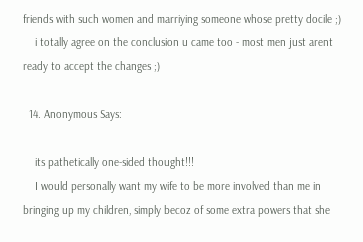friends with such women and marriying someone whose pretty docile ;)
    i totally agree on the conclusion u came too - most men just arent ready to accept the changes ;)

  14. Anonymous Says:

    its pathetically one-sided thought!!!
    I would personally want my wife to be more involved than me in bringing up my children, simply becoz of some extra powers that she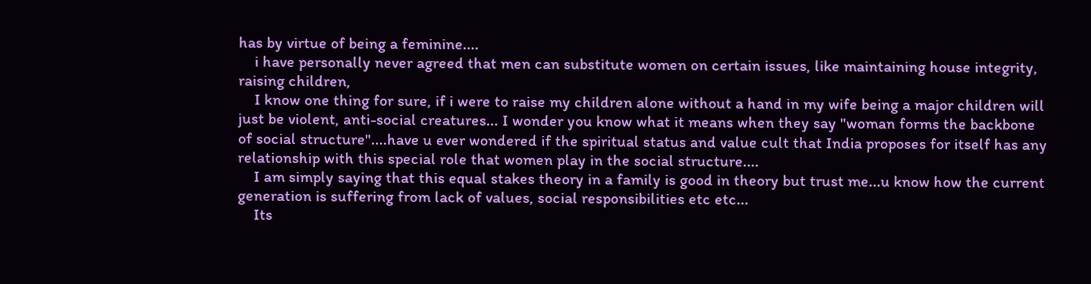has by virtue of being a feminine....
    i have personally never agreed that men can substitute women on certain issues, like maintaining house integrity, raising children,
    I know one thing for sure, if i were to raise my children alone without a hand in my wife being a major children will just be violent, anti-social creatures... I wonder you know what it means when they say "woman forms the backbone of social structure"....have u ever wondered if the spiritual status and value cult that India proposes for itself has any relationship with this special role that women play in the social structure....
    I am simply saying that this equal stakes theory in a family is good in theory but trust me...u know how the current generation is suffering from lack of values, social responsibilities etc etc...
    Its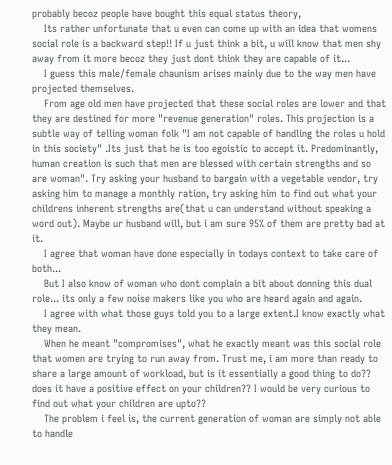probably becoz people have bought this equal status theory,
    Its rather unfortunate that u even can come up with an idea that womens social role is a backward step!! If u just think a bit, u will know that men shy away from it more becoz they just dont think they are capable of it...
    I guess this male/female chaunism arises mainly due to the way men have projected themselves.
    From age old men have projected that these social roles are lower and that they are destined for more "revenue generation" roles. This projection is a subtle way of telling woman folk "I am not capable of handling the roles u hold in this society" .Its just that he is too egoistic to accept it. Predominantly, human creation is such that men are blessed with certain strengths and so are woman". Try asking your husband to bargain with a vegetable vendor, try asking him to manage a monthly ration, try asking him to find out what your childrens inherent strengths are(that u can understand without speaking a word out). Maybe ur husband will, but i am sure 95% of them are pretty bad at it.
    I agree that woman have done especially in todays context to take care of both...
    But I also know of woman who dont complain a bit about donning this dual role... its only a few noise makers like you who are heard again and again.
    I agree with what those guys told you to a large extent.I know exactly what they mean.
    When he meant "compromises", what he exactly meant was this social role that women are trying to run away from. Trust me, i am more than ready to share a large amount of workload, but is it essentially a good thing to do?? does it have a positive effect on your children?? I would be very curious to find out what your children are upto??
    The problem i feel is, the current generation of woman are simply not able to handle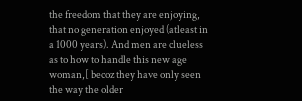the freedom that they are enjoying, that no generation enjoyed (atleast in a 1000 years). And men are clueless as to how to handle this new age woman,[ becoz they have only seen the way the older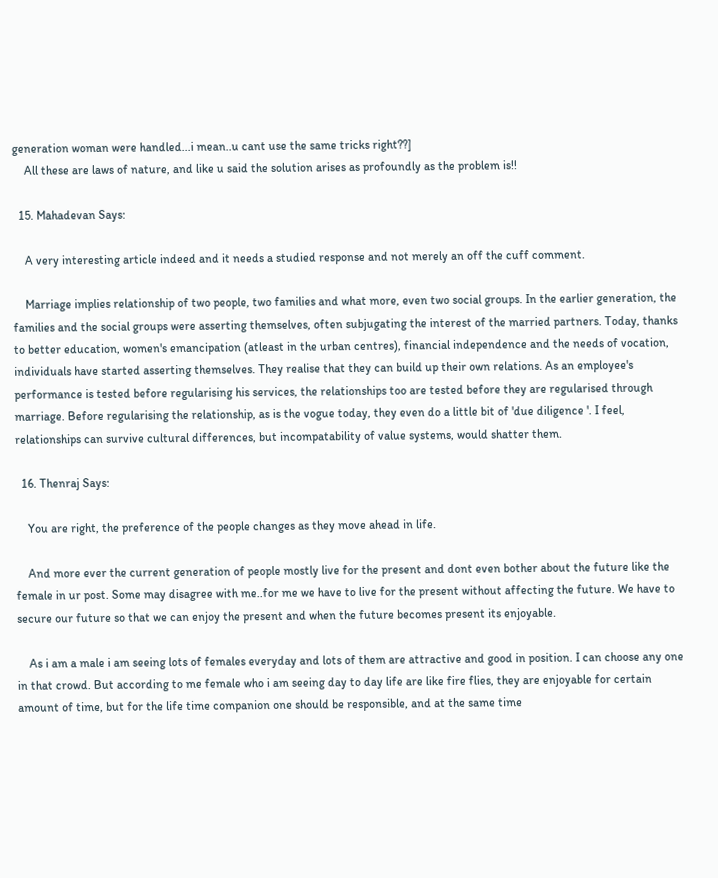generation woman were handled...i mean..u cant use the same tricks right??]
    All these are laws of nature, and like u said the solution arises as profoundly as the problem is!!

  15. Mahadevan Says:

    A very interesting article indeed and it needs a studied response and not merely an off the cuff comment.

    Marriage implies relationship of two people, two families and what more, even two social groups. In the earlier generation, the families and the social groups were asserting themselves, often subjugating the interest of the married partners. Today, thanks to better education, women's emancipation (atleast in the urban centres), financial independence and the needs of vocation, individuals have started asserting themselves. They realise that they can build up their own relations. As an employee's performance is tested before regularising his services, the relationships too are tested before they are regularised through marriage. Before regularising the relationship, as is the vogue today, they even do a little bit of 'due diligence '. I feel, relationships can survive cultural differences, but incompatability of value systems, would shatter them.

  16. Thenraj Says:

    You are right, the preference of the people changes as they move ahead in life.

    And more ever the current generation of people mostly live for the present and dont even bother about the future like the female in ur post. Some may disagree with me..for me we have to live for the present without affecting the future. We have to secure our future so that we can enjoy the present and when the future becomes present its enjoyable.

    As i am a male i am seeing lots of females everyday and lots of them are attractive and good in position. I can choose any one in that crowd. But according to me female who i am seeing day to day life are like fire flies, they are enjoyable for certain amount of time, but for the life time companion one should be responsible, and at the same time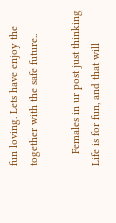fun loving. Lets have enjoy the together with the safe future..

    Females in ur post just thinking Life is for fun, and that will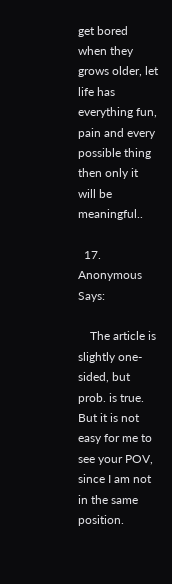get bored when they grows older, let life has everything fun, pain and every possible thing then only it will be meaningful..

  17. Anonymous Says:

    The article is slightly one-sided, but prob. is true. But it is not easy for me to see your POV, since I am not in the same position.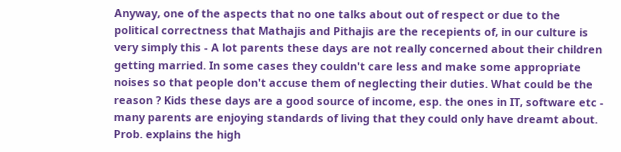Anyway, one of the aspects that no one talks about out of respect or due to the political correctness that Mathajis and Pithajis are the recepients of, in our culture is very simply this - A lot parents these days are not really concerned about their children getting married. In some cases they couldn't care less and make some appropriate noises so that people don't accuse them of neglecting their duties. What could be the reason ? Kids these days are a good source of income, esp. the ones in IT, software etc - many parents are enjoying standards of living that they could only have dreamt about. Prob. explains the high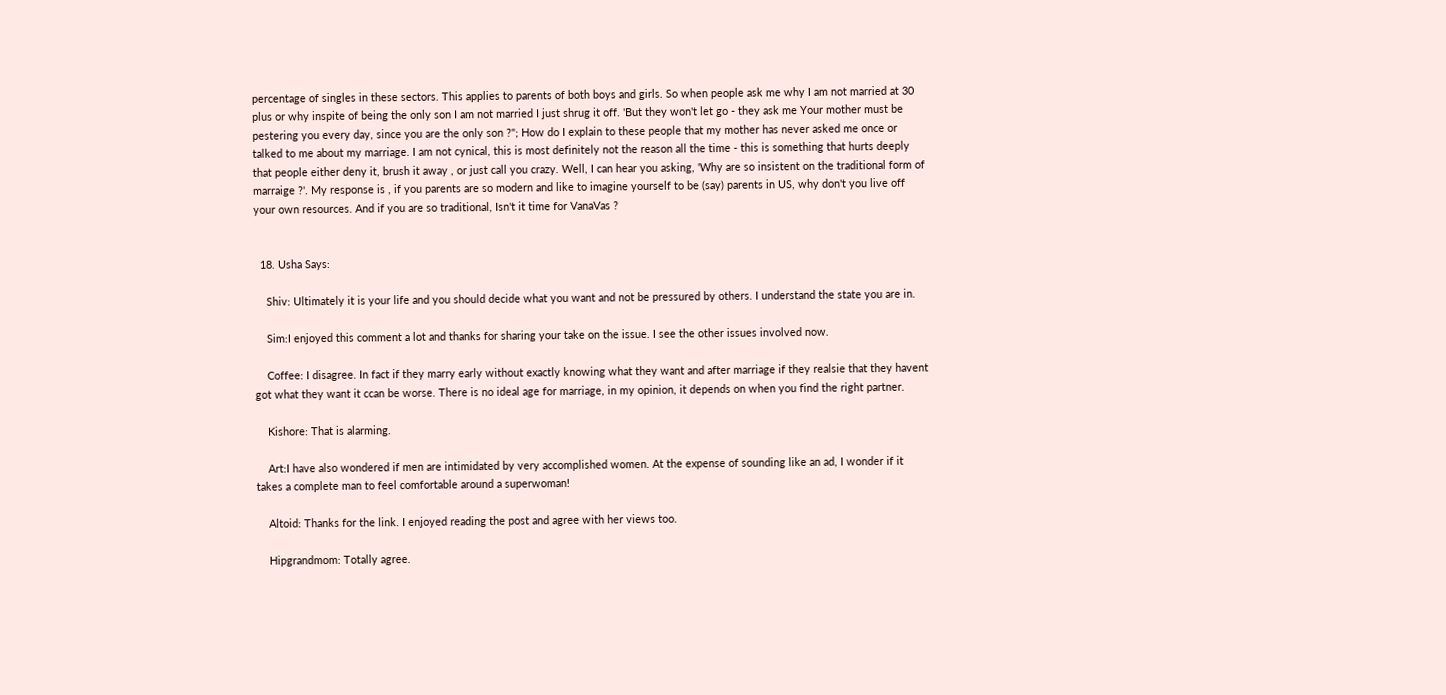percentage of singles in these sectors. This applies to parents of both boys and girls. So when people ask me why I am not married at 30 plus or why inspite of being the only son I am not married I just shrug it off. 'But they won't let go - they ask me Your mother must be pestering you every day, since you are the only son ?"; How do I explain to these people that my mother has never asked me once or talked to me about my marriage. I am not cynical, this is most definitely not the reason all the time - this is something that hurts deeply that people either deny it, brush it away , or just call you crazy. Well, I can hear you asking, 'Why are so insistent on the traditional form of marraige ?'. My response is , if you parents are so modern and like to imagine yourself to be (say) parents in US, why don't you live off your own resources. And if you are so traditional, Isn't it time for VanaVas ?


  18. Usha Says:

    Shiv: Ultimately it is your life and you should decide what you want and not be pressured by others. I understand the state you are in.

    Sim:I enjoyed this comment a lot and thanks for sharing your take on the issue. I see the other issues involved now.

    Coffee: I disagree. In fact if they marry early without exactly knowing what they want and after marriage if they realsie that they havent got what they want it ccan be worse. There is no ideal age for marriage, in my opinion, it depends on when you find the right partner.

    Kishore: That is alarming.

    Art:I have also wondered if men are intimidated by very accomplished women. At the expense of sounding like an ad, I wonder if it takes a complete man to feel comfortable around a superwoman!

    Altoid: Thanks for the link. I enjoyed reading the post and agree with her views too.

    Hipgrandmom: Totally agree.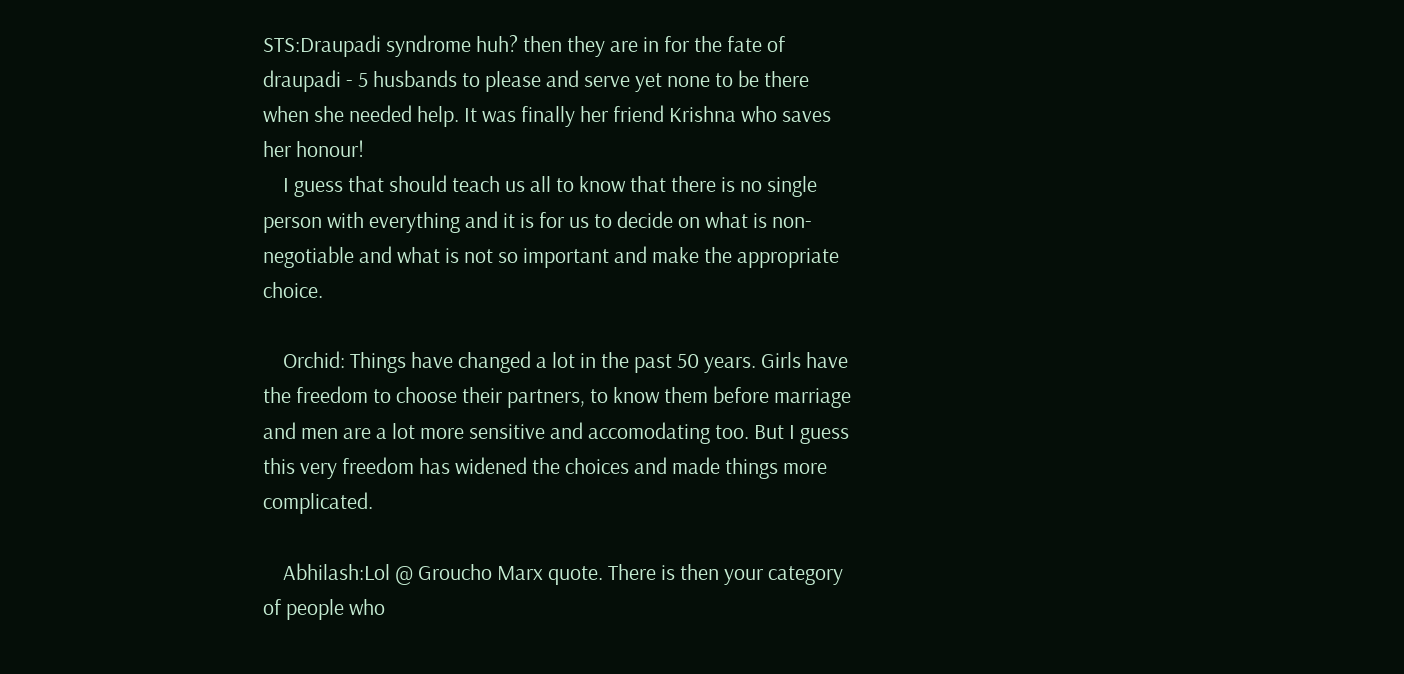STS:Draupadi syndrome huh? then they are in for the fate of draupadi - 5 husbands to please and serve yet none to be there when she needed help. It was finally her friend Krishna who saves her honour!
    I guess that should teach us all to know that there is no single person with everything and it is for us to decide on what is non-negotiable and what is not so important and make the appropriate choice.

    Orchid: Things have changed a lot in the past 50 years. Girls have the freedom to choose their partners, to know them before marriage and men are a lot more sensitive and accomodating too. But I guess this very freedom has widened the choices and made things more complicated.

    Abhilash:Lol @ Groucho Marx quote. There is then your category of people who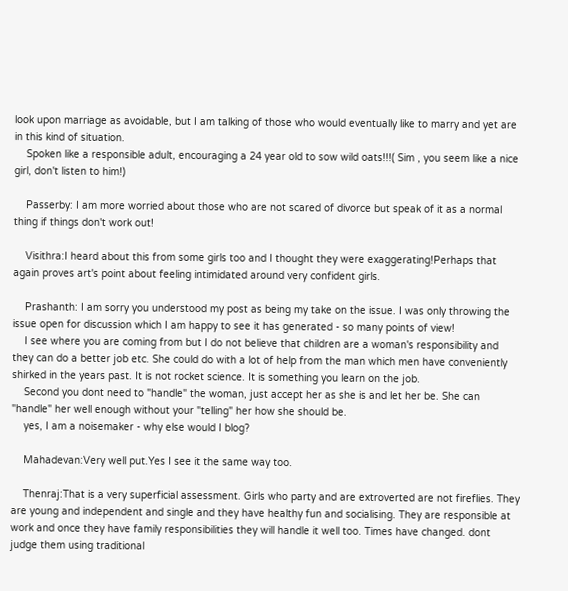look upon marriage as avoidable, but I am talking of those who would eventually like to marry and yet are in this kind of situation.
    Spoken like a responsible adult, encouraging a 24 year old to sow wild oats!!!( Sim , you seem like a nice girl, don't listen to him!)

    Passerby: I am more worried about those who are not scared of divorce but speak of it as a normal thing if things don't work out!

    Visithra:I heard about this from some girls too and I thought they were exaggerating!Perhaps that again proves art's point about feeling intimidated around very confident girls.

    Prashanth: I am sorry you understood my post as being my take on the issue. I was only throwing the issue open for discussion which I am happy to see it has generated - so many points of view!
    I see where you are coming from but I do not believe that children are a woman's responsibility and they can do a better job etc. She could do with a lot of help from the man which men have conveniently shirked in the years past. It is not rocket science. It is something you learn on the job.
    Second you dont need to "handle" the woman, just accept her as she is and let her be. She can "handle" her well enough without your "telling" her how she should be.
    yes, I am a noisemaker - why else would I blog?

    Mahadevan:Very well put.Yes I see it the same way too.

    Thenraj:That is a very superficial assessment. Girls who party and are extroverted are not fireflies. They are young and independent and single and they have healthy fun and socialising. They are responsible at work and once they have family responsibilities they will handle it well too. Times have changed. dont judge them using traditional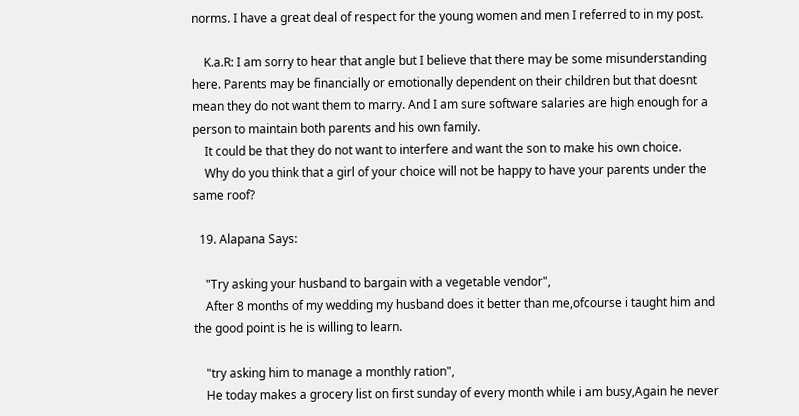norms. I have a great deal of respect for the young women and men I referred to in my post.

    K.a.R: I am sorry to hear that angle but I believe that there may be some misunderstanding here. Parents may be financially or emotionally dependent on their children but that doesnt mean they do not want them to marry. And I am sure software salaries are high enough for a person to maintain both parents and his own family.
    It could be that they do not want to interfere and want the son to make his own choice.
    Why do you think that a girl of your choice will not be happy to have your parents under the same roof?

  19. Alapana Says:

    "Try asking your husband to bargain with a vegetable vendor",
    After 8 months of my wedding my husband does it better than me,ofcourse i taught him and the good point is he is willing to learn.

    "try asking him to manage a monthly ration",
    He today makes a grocery list on first sunday of every month while i am busy,Again he never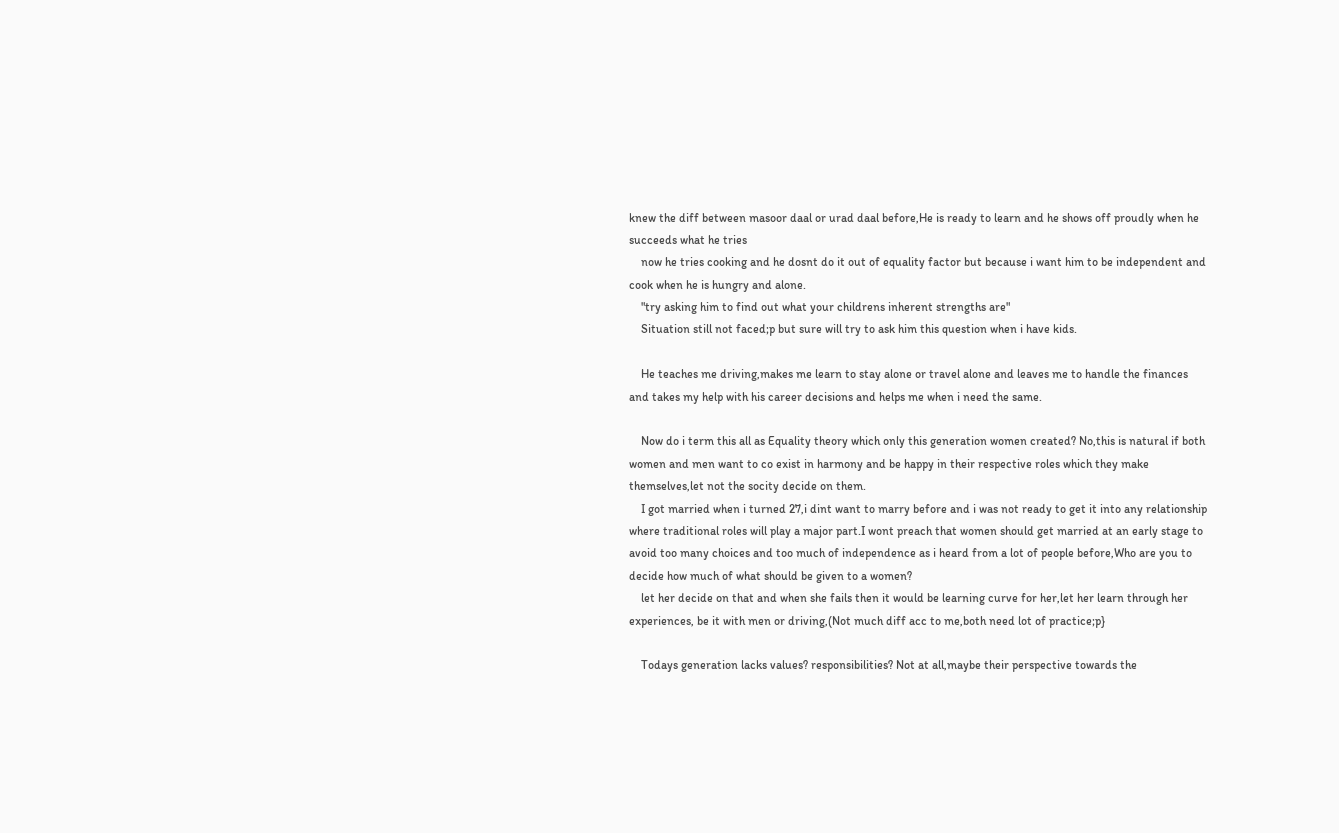knew the diff between masoor daal or urad daal before,He is ready to learn and he shows off proudly when he succeeds what he tries
    now he tries cooking and he dosnt do it out of equality factor but because i want him to be independent and cook when he is hungry and alone.
    "try asking him to find out what your childrens inherent strengths are"
    Situation still not faced;p but sure will try to ask him this question when i have kids.

    He teaches me driving,makes me learn to stay alone or travel alone and leaves me to handle the finances and takes my help with his career decisions and helps me when i need the same.

    Now do i term this all as Equality theory which only this generation women created? No,this is natural if both women and men want to co exist in harmony and be happy in their respective roles which they make themselves,let not the socity decide on them.
    I got married when i turned 27,i dint want to marry before and i was not ready to get it into any relationship where traditional roles will play a major part.I wont preach that women should get married at an early stage to avoid too many choices and too much of independence as i heard from a lot of people before,Who are you to decide how much of what should be given to a women?
    let her decide on that and when she fails then it would be learning curve for her,let her learn through her experiences, be it with men or driving,(Not much diff acc to me,both need lot of practice;p}

    Todays generation lacks values? responsibilities? Not at all,maybe their perspective towards the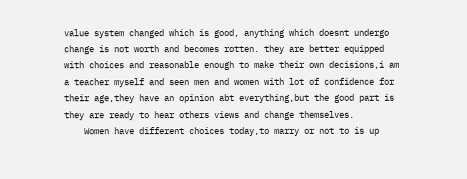value system changed which is good, anything which doesnt undergo change is not worth and becomes rotten. they are better equipped with choices and reasonable enough to make their own decisions,i am a teacher myself and seen men and women with lot of confidence for their age,they have an opinion abt everything,but the good part is they are ready to hear others views and change themselves.
    Women have different choices today,to marry or not to is up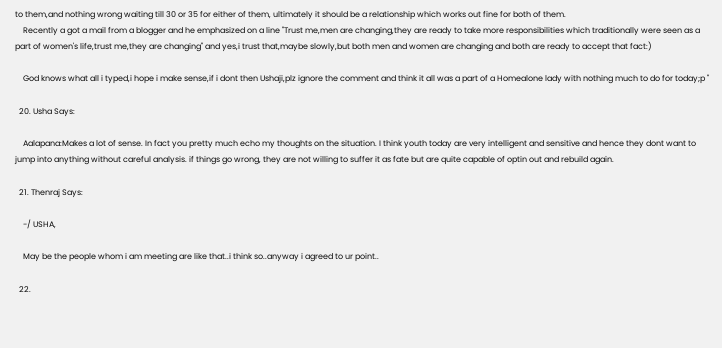to them,and nothing wrong waiting till 30 or 35 for either of them, ultimately it should be a relationship which works out fine for both of them.
    Recently a got a mail from a blogger and he emphasized on a line "Trust me,men are changing,they are ready to take more responsibilities which traditionally were seen as a part of women's life,trust me,they are changing" and yes,i trust that,maybe slowly,but both men and women are changing and both are ready to accept that fact:)

    God knows what all i typed,i hope i make sense,if i dont then Ushaji,plz ignore the comment and think it all was a part of a Homealone lady with nothing much to do for today;p "

  20. Usha Says:

    Aalapana:Makes a lot of sense. In fact you pretty much echo my thoughts on the situation. I think youth today are very intelligent and sensitive and hence they dont want to jump into anything without careful analysis. if things go wrong, they are not willing to suffer it as fate but are quite capable of optin out and rebuild again.

  21. Thenraj Says:

    -/ USHA,

    May be the people whom i am meeting are like that..i think so..anyway i agreed to ur point..

  22.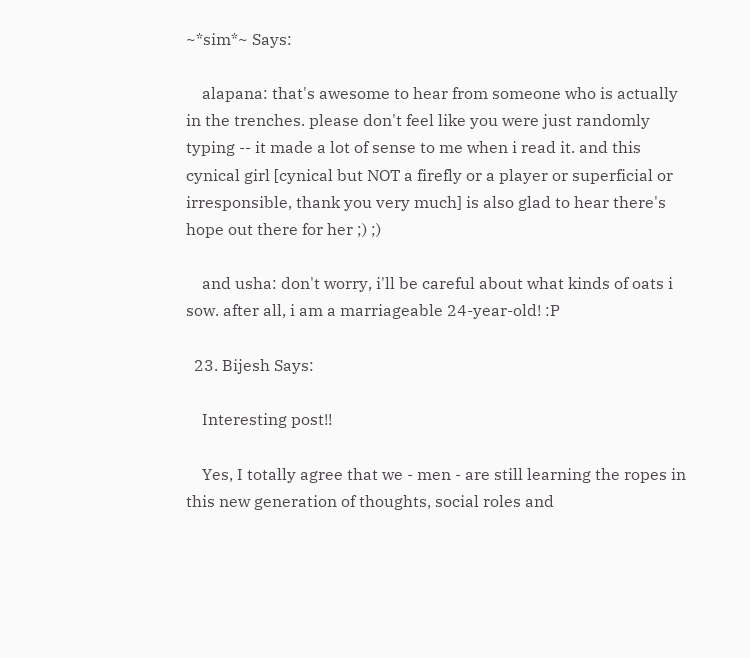~*sim*~ Says:

    alapana: that's awesome to hear from someone who is actually in the trenches. please don't feel like you were just randomly typing -- it made a lot of sense to me when i read it. and this cynical girl [cynical but NOT a firefly or a player or superficial or irresponsible, thank you very much] is also glad to hear there's hope out there for her ;) ;)

    and usha: don't worry, i'll be careful about what kinds of oats i sow. after all, i am a marriageable 24-year-old! :P

  23. Bijesh Says:

    Interesting post!!

    Yes, I totally agree that we - men - are still learning the ropes in this new generation of thoughts, social roles and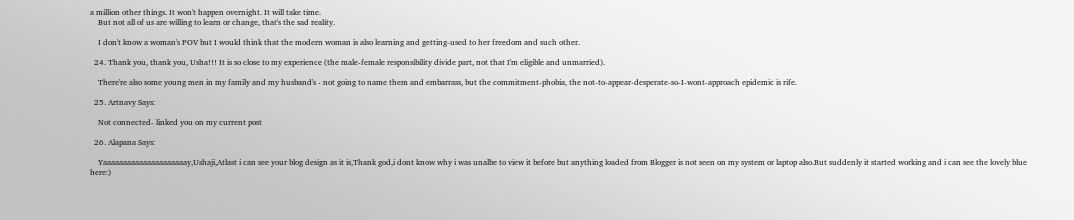a million other things. It won't happen overnight. It will take time.
    But not all of us are willing to learn or change, that's the sad reality.

    I don't know a woman's POV but I would think that the modern woman is also learning and getting-used to her freedom and such other.

  24. Thank you, thank you, Usha!!! It is so close to my experience (the male-female responsibility divide part, not that I'm eligible and unmarried).

    There're also some young men in my family and my husband's - not going to name them and embarrass, but the commitment-phobia, the not-to-appear-desperate-so-I-wont-approach epidemic is rife.

  25. Artnavy Says:

    Not connected- linked you on my current post

  26. Alapana Says:

    Yaaaaaaaaaaaaaaaaaaaaay,Ushaji,Atlast i can see your blog design as it is,Thank god,i dont know why i was unalbe to view it before but anything loaded from Blogger is not seen on my system or laptop also.But suddenly it started working and i can see the lovely blue here:)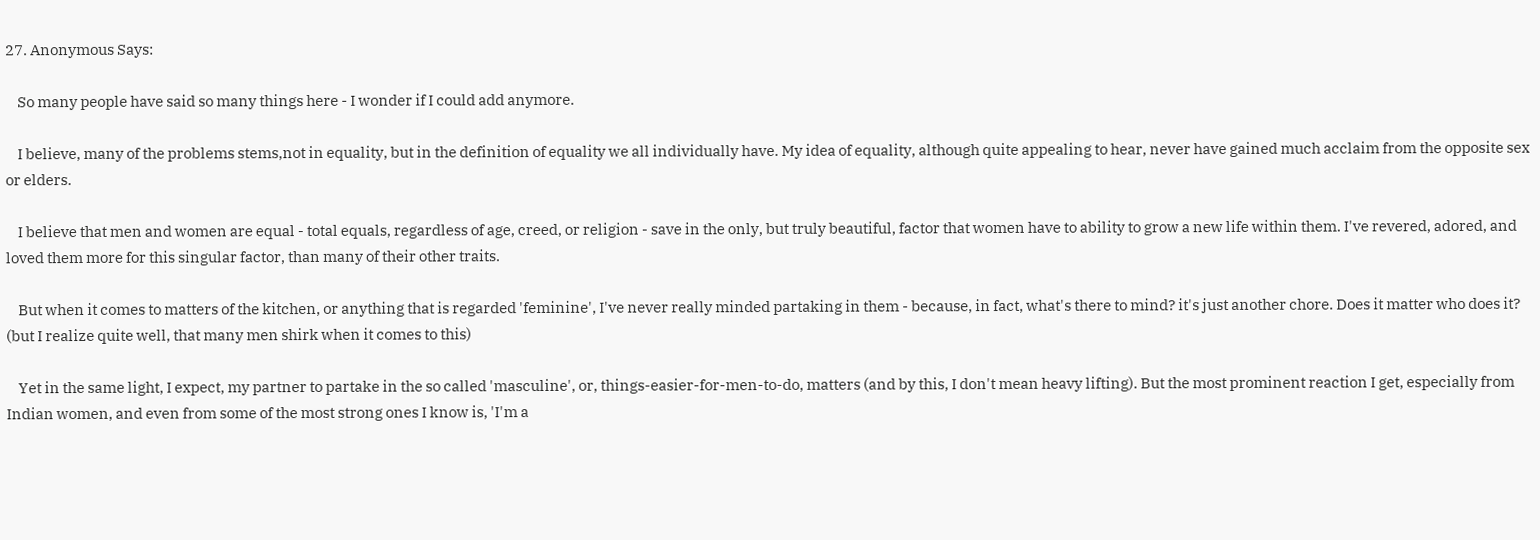27. Anonymous Says:

    So many people have said so many things here - I wonder if I could add anymore.

    I believe, many of the problems stems,not in equality, but in the definition of equality we all individually have. My idea of equality, although quite appealing to hear, never have gained much acclaim from the opposite sex or elders.

    I believe that men and women are equal - total equals, regardless of age, creed, or religion - save in the only, but truly beautiful, factor that women have to ability to grow a new life within them. I've revered, adored, and loved them more for this singular factor, than many of their other traits.

    But when it comes to matters of the kitchen, or anything that is regarded 'feminine', I've never really minded partaking in them - because, in fact, what's there to mind? it's just another chore. Does it matter who does it? (but I realize quite well, that many men shirk when it comes to this)

    Yet in the same light, I expect, my partner to partake in the so called 'masculine', or, things-easier-for-men-to-do, matters (and by this, I don't mean heavy lifting). But the most prominent reaction I get, especially from Indian women, and even from some of the most strong ones I know is, 'I'm a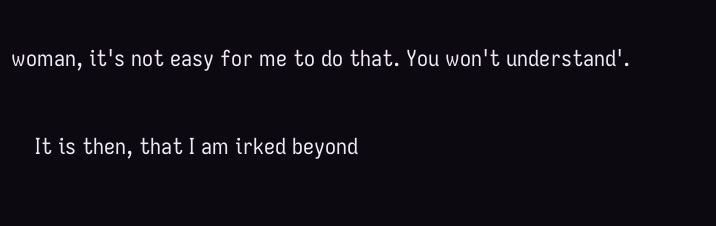woman, it's not easy for me to do that. You won't understand'.

    It is then, that I am irked beyond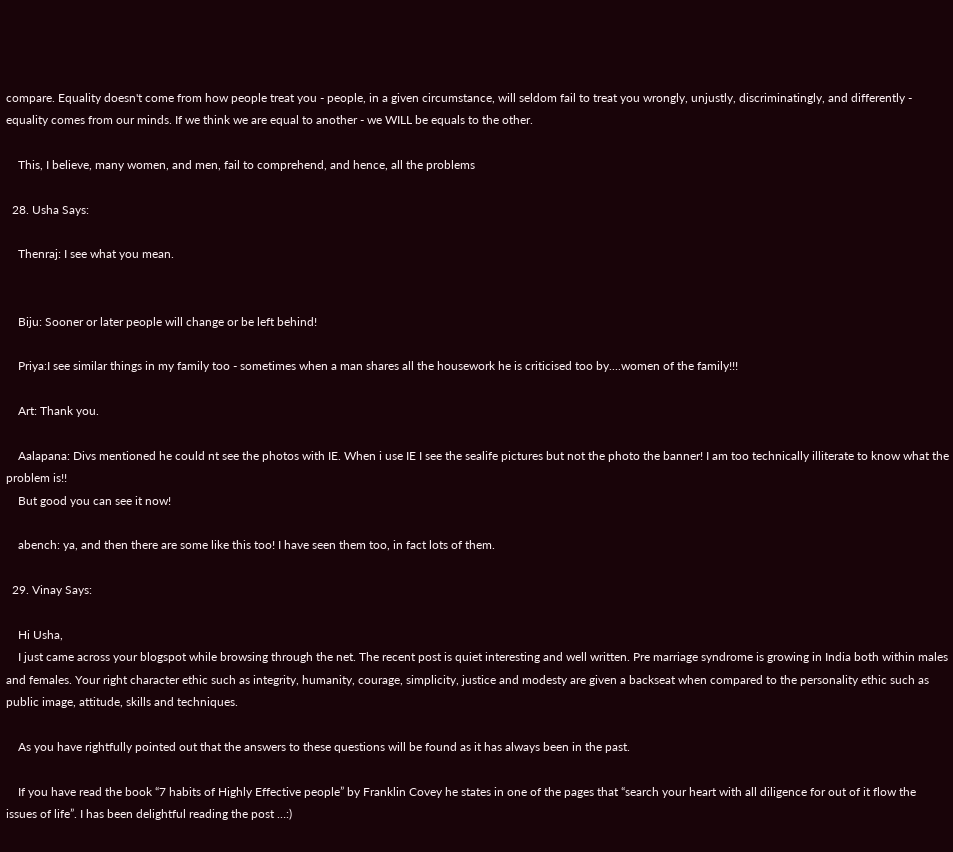compare. Equality doesn't come from how people treat you - people, in a given circumstance, will seldom fail to treat you wrongly, unjustly, discriminatingly, and differently - equality comes from our minds. If we think we are equal to another - we WILL be equals to the other.

    This, I believe, many women, and men, fail to comprehend, and hence, all the problems

  28. Usha Says:

    Thenraj: I see what you mean.


    Biju: Sooner or later people will change or be left behind!

    Priya:I see similar things in my family too - sometimes when a man shares all the housework he is criticised too by....women of the family!!!

    Art: Thank you.

    Aalapana: Divs mentioned he could nt see the photos with IE. When i use IE I see the sealife pictures but not the photo the banner! I am too technically illiterate to know what the problem is!!
    But good you can see it now!

    abench: ya, and then there are some like this too! I have seen them too, in fact lots of them.

  29. Vinay Says:

    Hi Usha,
    I just came across your blogspot while browsing through the net. The recent post is quiet interesting and well written. Pre marriage syndrome is growing in India both within males and females. Your right character ethic such as integrity, humanity, courage, simplicity, justice and modesty are given a backseat when compared to the personality ethic such as public image, attitude, skills and techniques.

    As you have rightfully pointed out that the answers to these questions will be found as it has always been in the past.

    If you have read the book “7 habits of Highly Effective people” by Franklin Covey he states in one of the pages that “search your heart with all diligence for out of it flow the issues of life”. I has been delightful reading the post …:)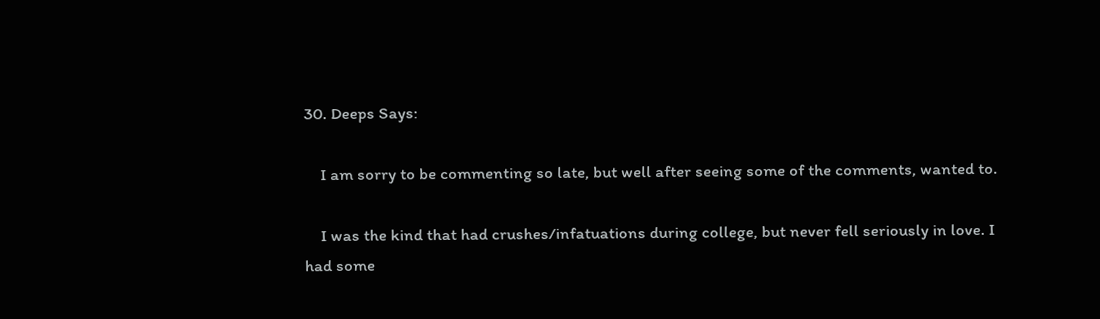30. Deeps Says:

    I am sorry to be commenting so late, but well after seeing some of the comments, wanted to.

    I was the kind that had crushes/infatuations during college, but never fell seriously in love. I had some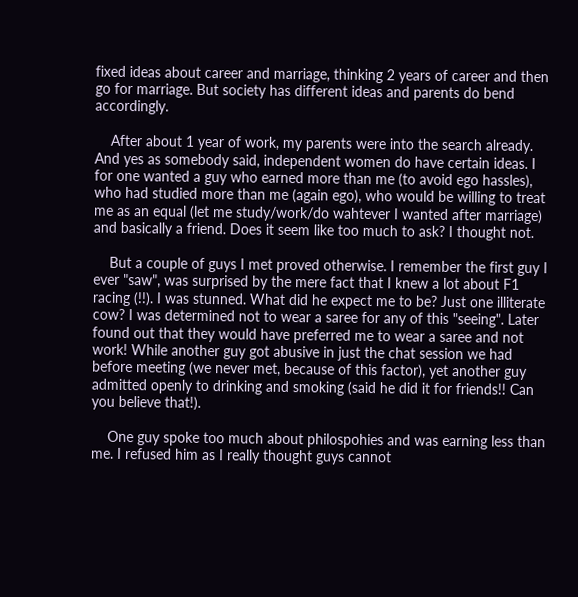fixed ideas about career and marriage, thinking 2 years of career and then go for marriage. But society has different ideas and parents do bend accordingly.

    After about 1 year of work, my parents were into the search already. And yes as somebody said, independent women do have certain ideas. I for one wanted a guy who earned more than me (to avoid ego hassles), who had studied more than me (again ego), who would be willing to treat me as an equal (let me study/work/do wahtever I wanted after marriage) and basically a friend. Does it seem like too much to ask? I thought not.

    But a couple of guys I met proved otherwise. I remember the first guy I ever "saw", was surprised by the mere fact that I knew a lot about F1 racing (!!). I was stunned. What did he expect me to be? Just one illiterate cow? I was determined not to wear a saree for any of this "seeing". Later found out that they would have preferred me to wear a saree and not work! While another guy got abusive in just the chat session we had before meeting (we never met, because of this factor), yet another guy admitted openly to drinking and smoking (said he did it for friends!! Can you believe that!).

    One guy spoke too much about philospohies and was earning less than me. I refused him as I really thought guys cannot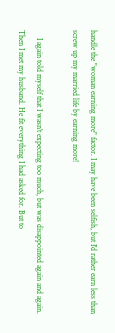handle the "woman earning more" factor. I may have been selfish, but I'd rather earn less than screw up my married life by earning more!

    I again told myself that I wasn't expecting too much, but was disappointed again and again. Then I met my husband. He fit everything I had asked for. But to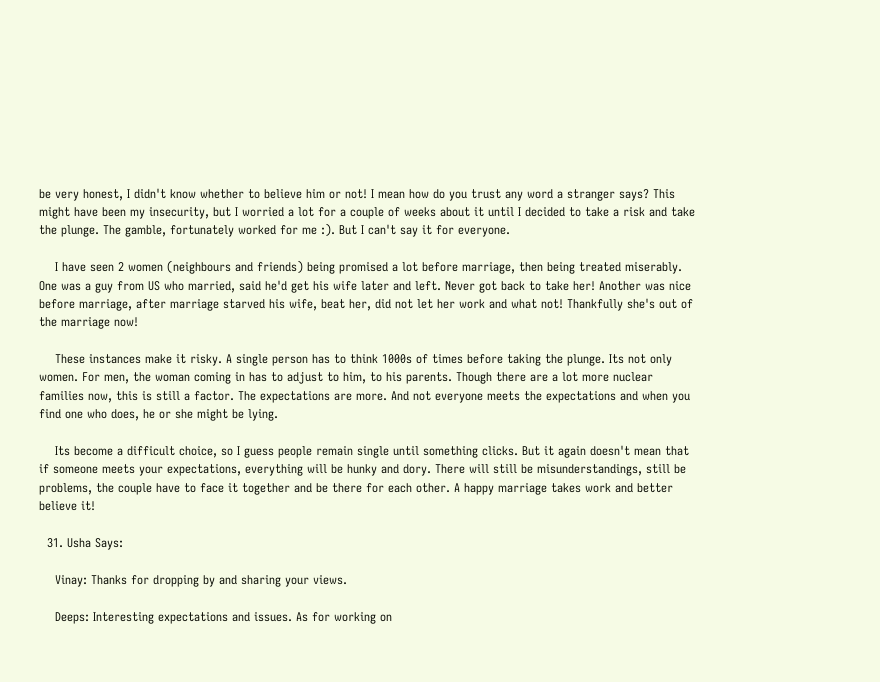be very honest, I didn't know whether to believe him or not! I mean how do you trust any word a stranger says? This might have been my insecurity, but I worried a lot for a couple of weeks about it until I decided to take a risk and take the plunge. The gamble, fortunately worked for me :). But I can't say it for everyone.

    I have seen 2 women (neighbours and friends) being promised a lot before marriage, then being treated miserably. One was a guy from US who married, said he'd get his wife later and left. Never got back to take her! Another was nice before marriage, after marriage starved his wife, beat her, did not let her work and what not! Thankfully she's out of the marriage now!

    These instances make it risky. A single person has to think 1000s of times before taking the plunge. Its not only women. For men, the woman coming in has to adjust to him, to his parents. Though there are a lot more nuclear families now, this is still a factor. The expectations are more. And not everyone meets the expectations and when you find one who does, he or she might be lying.

    Its become a difficult choice, so I guess people remain single until something clicks. But it again doesn't mean that if someone meets your expectations, everything will be hunky and dory. There will still be misunderstandings, still be problems, the couple have to face it together and be there for each other. A happy marriage takes work and better believe it!

  31. Usha Says:

    Vinay: Thanks for dropping by and sharing your views.

    Deeps: Interesting expectations and issues. As for working on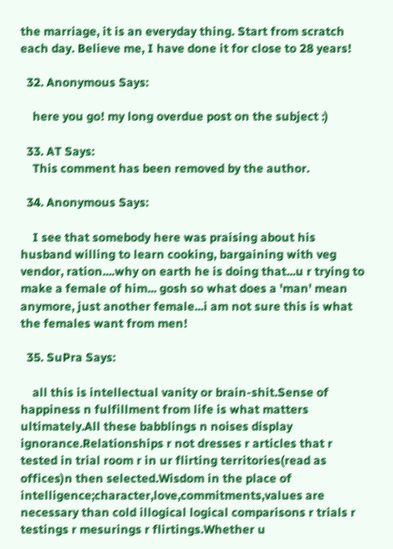the marriage, it is an everyday thing. Start from scratch each day. Believe me, I have done it for close to 28 years!

  32. Anonymous Says:

    here you go! my long overdue post on the subject :)

  33. AT Says:
    This comment has been removed by the author.

  34. Anonymous Says:

    I see that somebody here was praising about his husband willing to learn cooking, bargaining with veg vendor, ration....why on earth he is doing that...u r trying to make a female of him... gosh so what does a 'man' mean anymore, just another female...i am not sure this is what the females want from men!

  35. SuPra Says:

    all this is intellectual vanity or brain-shit.Sense of happiness n fulfillment from life is what matters ultimately.All these babblings n noises display ignorance.Relationships r not dresses r articles that r tested in trial room r in ur flirting territories(read as offices)n then selected.Wisdom in the place of intelligence;character,love,commitments,values are necessary than cold illogical logical comparisons r trials r testings r mesurings r flirtings.Whether u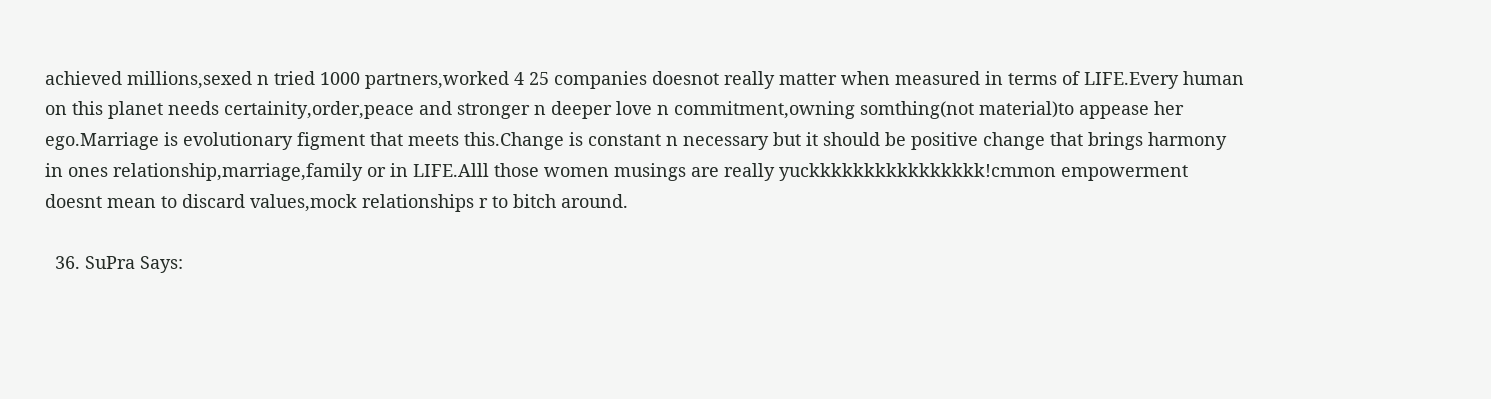achieved millions,sexed n tried 1000 partners,worked 4 25 companies doesnot really matter when measured in terms of LIFE.Every human on this planet needs certainity,order,peace and stronger n deeper love n commitment,owning somthing(not material)to appease her ego.Marriage is evolutionary figment that meets this.Change is constant n necessary but it should be positive change that brings harmony in ones relationship,marriage,family or in LIFE.Alll those women musings are really yuckkkkkkkkkkkkkkkk!cmmon empowerment doesnt mean to discard values,mock relationships r to bitch around.

  36. SuPra Says: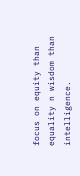focus on equity than equality n wisdom than intelligence.